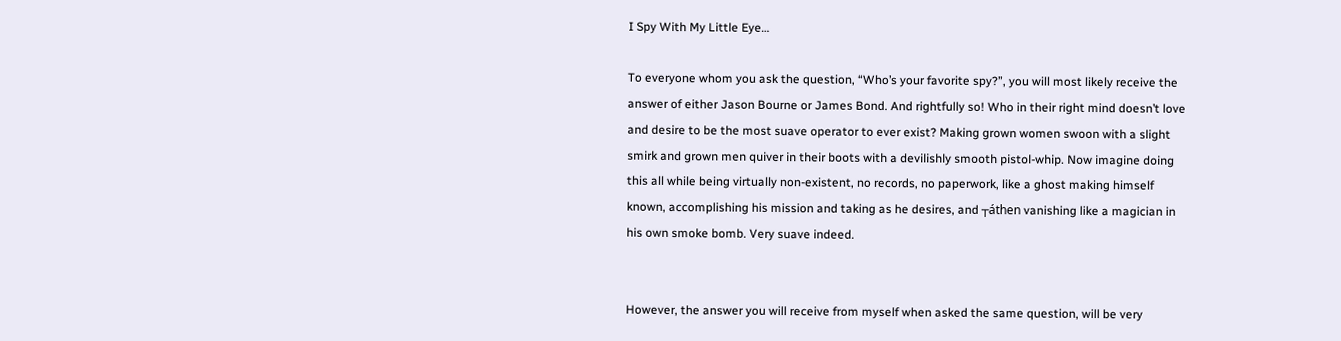I Spy With My Little Eye…

To everyone whom you ask the question, “Who’s your favorite spy?”, you will most likely receive the answer of either Jason Bourne or James Bond. And rightfully so! Who in their right mind doesn’t love and desire to be the most suave operator to ever exist? Making grown women swoon with a slight smirk and grown men quiver in their boots with a devilishly smooth pistol-whip. Now imagine doing this all while being virtually non-existent, no records, no paperwork, like a ghost making himself known, accomplishing his mission and taking as he desires, and ┬áthen vanishing like a magician in his own smoke bomb. Very suave indeed.


However, the answer you will receive from myself when asked the same question, will be very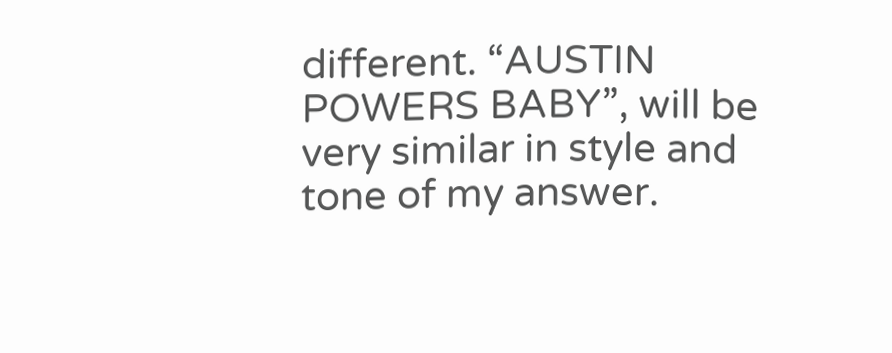different. “AUSTIN POWERS BABY”, will be very similar in style and tone of my answer.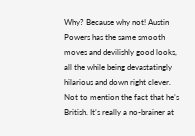Why? Because why not! Austin Powers has the same smooth moves and devilishly good looks, all the while being devastatingly hilarious and down right clever. Not to mention the fact that he’s British. It’s really a no-brainer at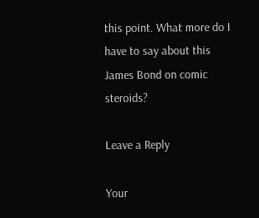this point. What more do I have to say about this James Bond on comic steroids?

Leave a Reply

Your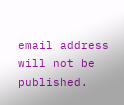email address will not be published.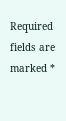Required fields are marked *